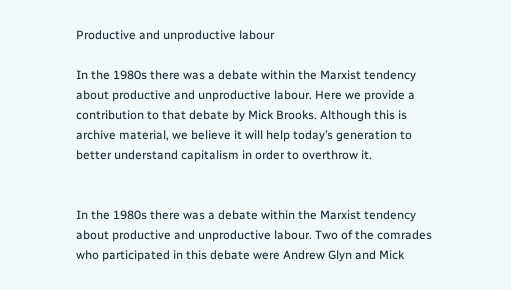Productive and unproductive labour

In the 1980s there was a debate within the Marxist tendency about productive and unproductive labour. Here we provide a contribution to that debate by Mick Brooks. Although this is archive material, we believe it will help today’s generation to better understand capitalism in order to overthrow it.


In the 1980s there was a debate within the Marxist tendency about productive and unproductive labour. Two of the comrades who participated in this debate were Andrew Glyn and Mick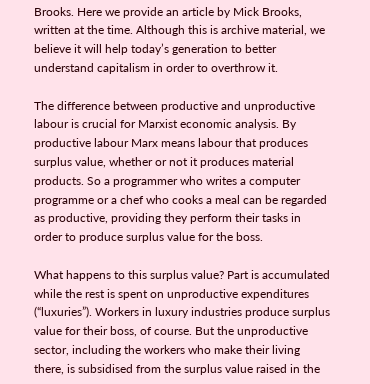Brooks. Here we provide an article by Mick Brooks, written at the time. Although this is archive material, we believe it will help today’s generation to better understand capitalism in order to overthrow it.

The difference between productive and unproductive labour is crucial for Marxist economic analysis. By productive labour Marx means labour that produces surplus value, whether or not it produces material products. So a programmer who writes a computer programme or a chef who cooks a meal can be regarded as productive, providing they perform their tasks in order to produce surplus value for the boss.

What happens to this surplus value? Part is accumulated while the rest is spent on unproductive expenditures (“luxuries”). Workers in luxury industries produce surplus value for their boss, of course. But the unproductive sector, including the workers who make their living there, is subsidised from the surplus value raised in the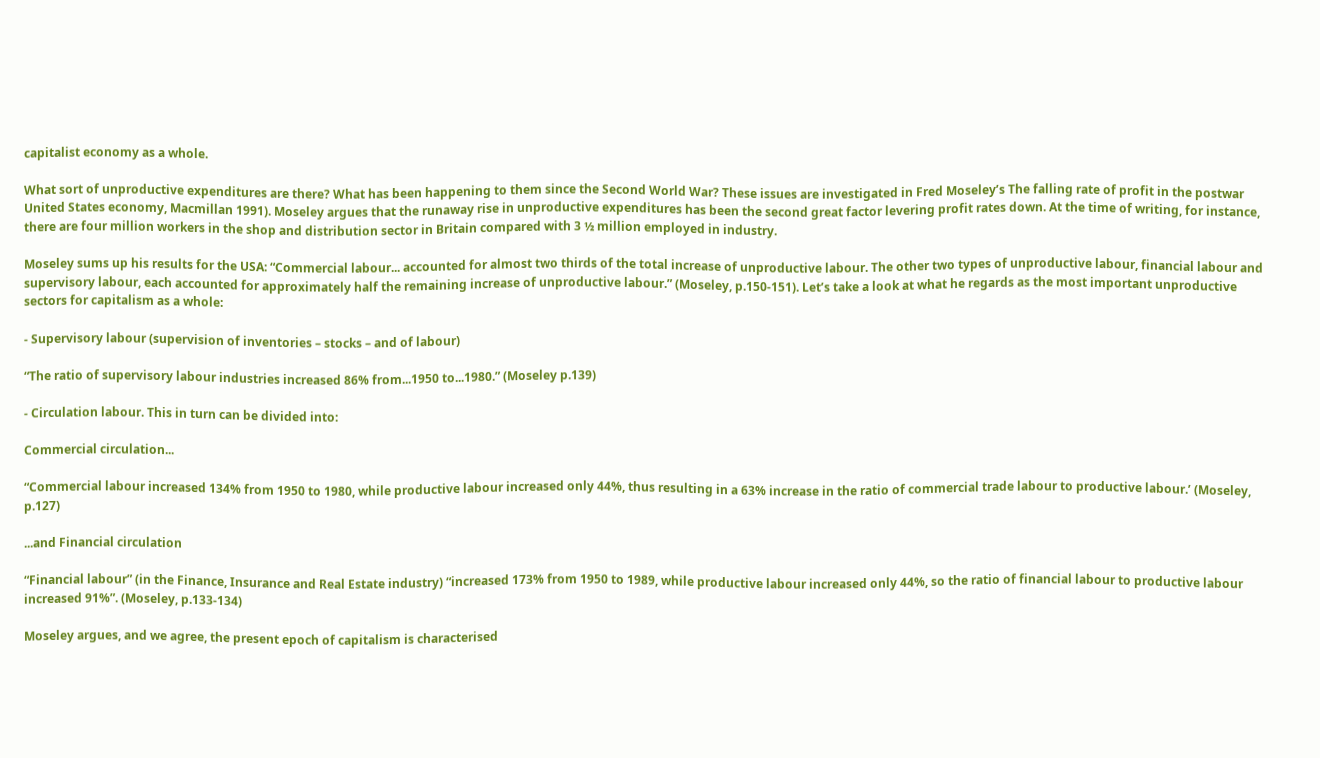capitalist economy as a whole.

What sort of unproductive expenditures are there? What has been happening to them since the Second World War? These issues are investigated in Fred Moseley’s The falling rate of profit in the postwar United States economy, Macmillan 1991). Moseley argues that the runaway rise in unproductive expenditures has been the second great factor levering profit rates down. At the time of writing, for instance, there are four million workers in the shop and distribution sector in Britain compared with 3 ½ million employed in industry.

Moseley sums up his results for the USA: “Commercial labour... accounted for almost two thirds of the total increase of unproductive labour. The other two types of unproductive labour, financial labour and supervisory labour, each accounted for approximately half the remaining increase of unproductive labour.” (Moseley, p.150-151). Let’s take a look at what he regards as the most important unproductive sectors for capitalism as a whole:

- Supervisory labour (supervision of inventories – stocks – and of labour)

“The ratio of supervisory labour industries increased 86% from...1950 to...1980.” (Moseley p.139)

- Circulation labour. This in turn can be divided into:

Commercial circulation...

“Commercial labour increased 134% from 1950 to 1980, while productive labour increased only 44%, thus resulting in a 63% increase in the ratio of commercial trade labour to productive labour.’ (Moseley, p.127)

...and Financial circulation

“Financial labour” (in the Finance, Insurance and Real Estate industry) “increased 173% from 1950 to 1989, while productive labour increased only 44%, so the ratio of financial labour to productive labour increased 91%”. (Moseley, p.133-134)

Moseley argues, and we agree, the present epoch of capitalism is characterised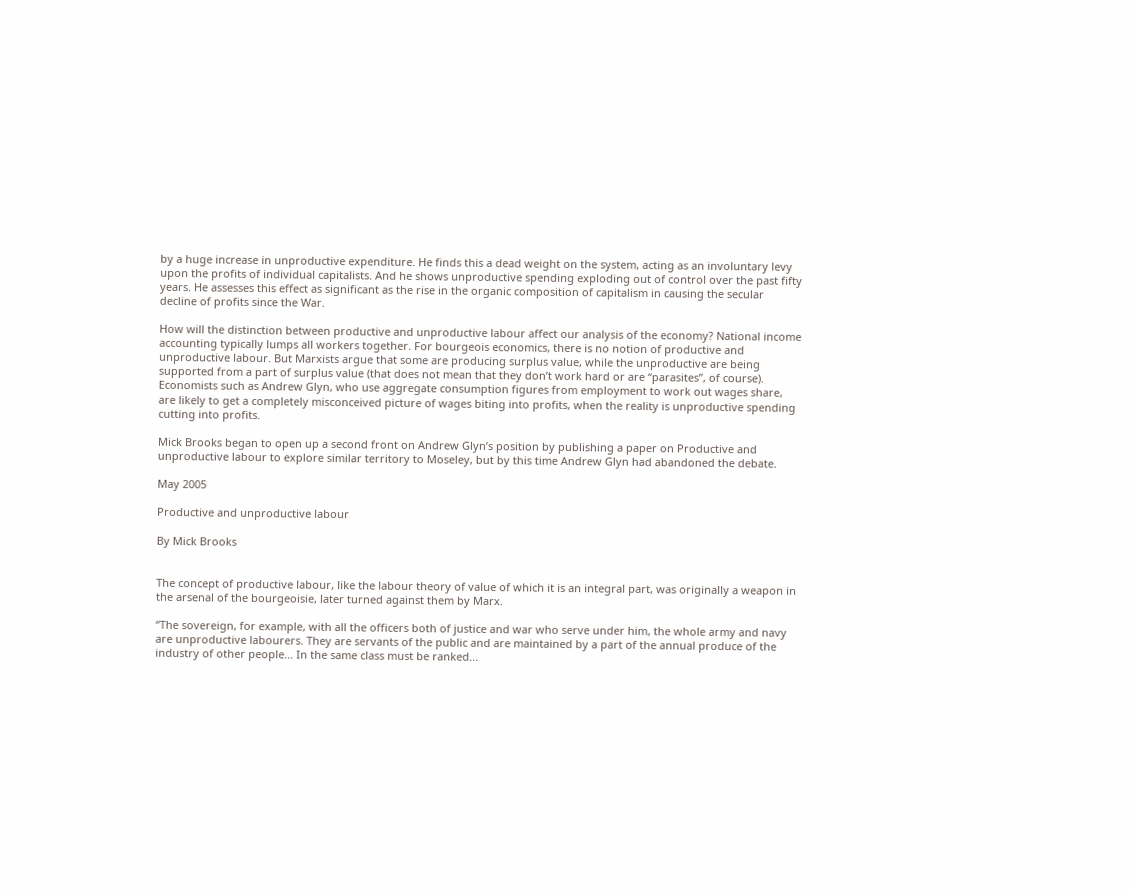by a huge increase in unproductive expenditure. He finds this a dead weight on the system, acting as an involuntary levy upon the profits of individual capitalists. And he shows unproductive spending exploding out of control over the past fifty years. He assesses this effect as significant as the rise in the organic composition of capitalism in causing the secular decline of profits since the War.

How will the distinction between productive and unproductive labour affect our analysis of the economy? National income accounting typically lumps all workers together. For bourgeois economics, there is no notion of productive and unproductive labour. But Marxists argue that some are producing surplus value, while the unproductive are being supported from a part of surplus value (that does not mean that they don’t work hard or are “parasites”, of course). Economists such as Andrew Glyn, who use aggregate consumption figures from employment to work out wages share, are likely to get a completely misconceived picture of wages biting into profits, when the reality is unproductive spending cutting into profits.

Mick Brooks began to open up a second front on Andrew Glyn’s position by publishing a paper on Productive and unproductive labour to explore similar territory to Moseley, but by this time Andrew Glyn had abandoned the debate.

May 2005

Productive and unproductive labour

By Mick Brooks


The concept of productive labour, like the labour theory of value of which it is an integral part, was originally a weapon in the arsenal of the bourgeoisie, later turned against them by Marx.

“The sovereign, for example, with all the officers both of justice and war who serve under him, the whole army and navy are unproductive labourers. They are servants of the public and are maintained by a part of the annual produce of the industry of other people... In the same class must be ranked...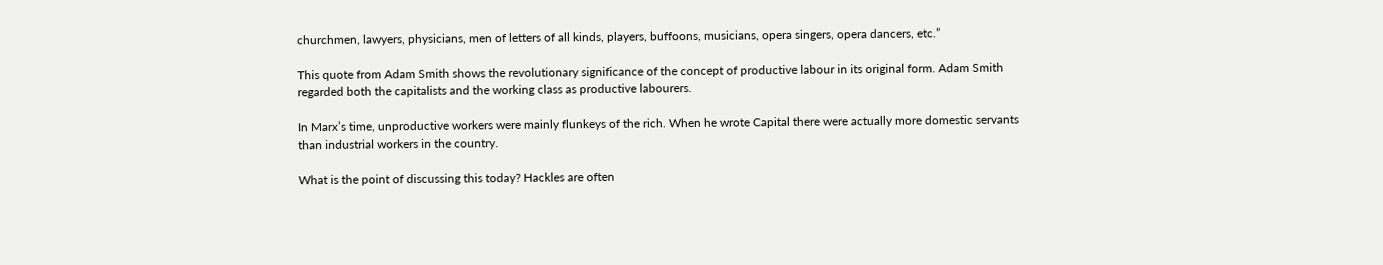churchmen, lawyers, physicians, men of letters of all kinds, players, buffoons, musicians, opera singers, opera dancers, etc.”

This quote from Adam Smith shows the revolutionary significance of the concept of productive labour in its original form. Adam Smith regarded both the capitalists and the working class as productive labourers.

In Marx’s time, unproductive workers were mainly flunkeys of the rich. When he wrote Capital there were actually more domestic servants than industrial workers in the country.

What is the point of discussing this today? Hackles are often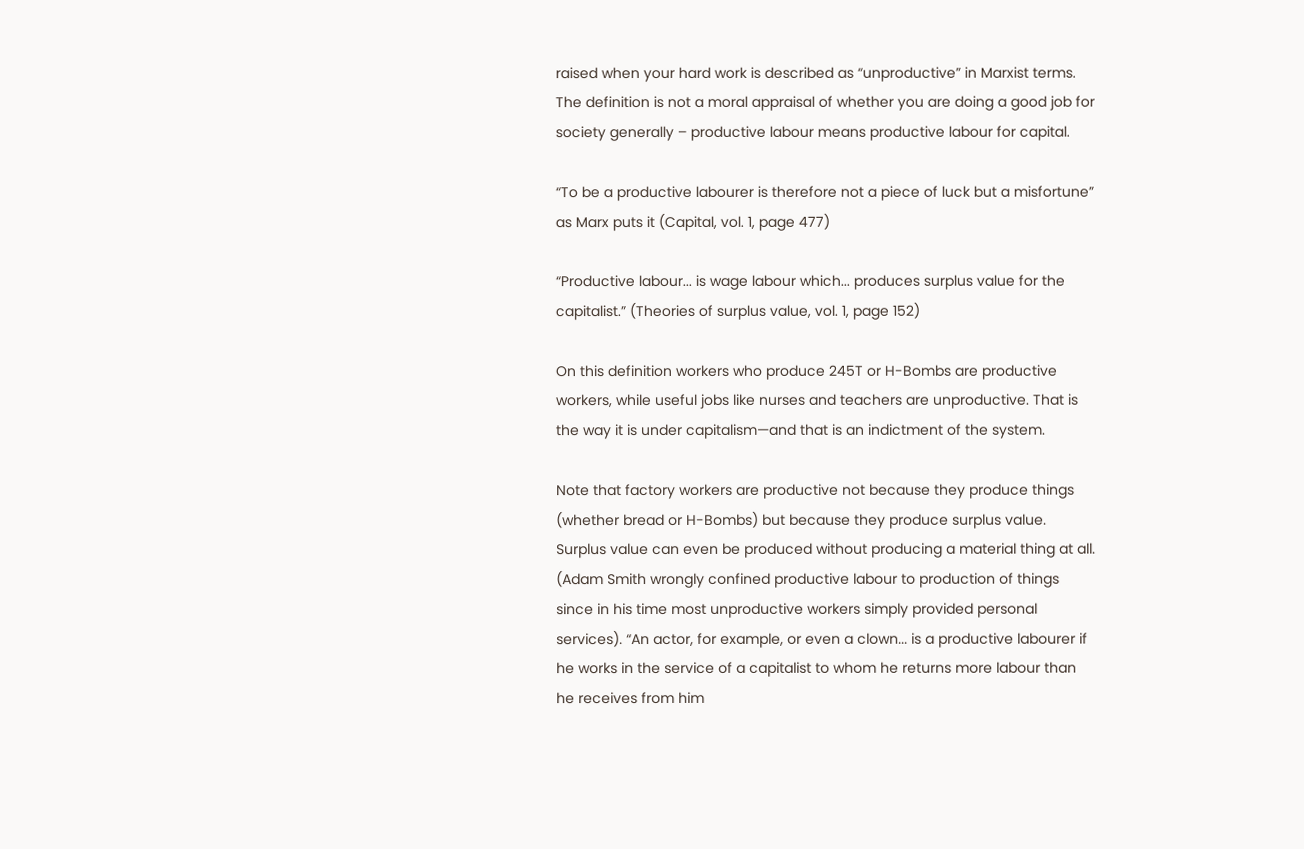raised when your hard work is described as “unproductive” in Marxist terms. The definition is not a moral appraisal of whether you are doing a good job for society generally – productive labour means productive labour for capital.

“To be a productive labourer is therefore not a piece of luck but a misfortune” as Marx puts it (Capital, vol. 1, page 477)

“Productive labour... is wage labour which... produces surplus value for the capitalist.” (Theories of surplus value, vol. 1, page 152)

On this definition workers who produce 245T or H-Bombs are productive workers, while useful jobs like nurses and teachers are unproductive. That is the way it is under capitalism—and that is an indictment of the system.

Note that factory workers are productive not because they produce things (whether bread or H-Bombs) but because they produce surplus value. Surplus value can even be produced without producing a material thing at all. (Adam Smith wrongly confined productive labour to production of things since in his time most unproductive workers simply provided personal services). “An actor, for example, or even a clown... is a productive labourer if he works in the service of a capitalist to whom he returns more labour than he receives from him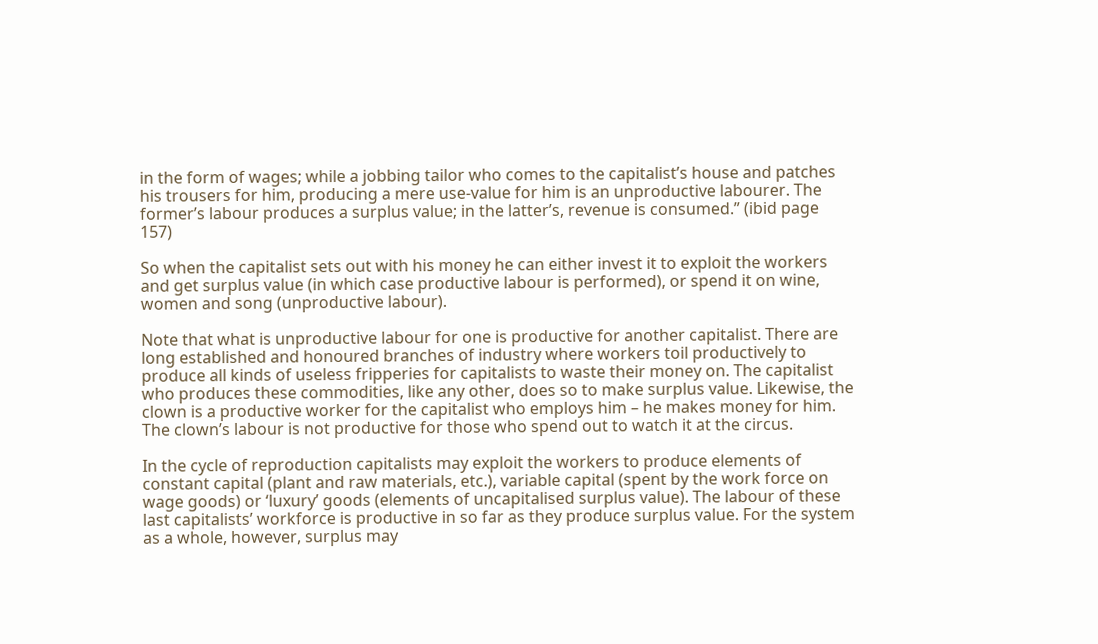in the form of wages; while a jobbing tailor who comes to the capitalist’s house and patches his trousers for him, producing a mere use-value for him is an unproductive labourer. The former’s labour produces a surplus value; in the latter’s, revenue is consumed.” (ibid page 157)

So when the capitalist sets out with his money he can either invest it to exploit the workers and get surplus value (in which case productive labour is performed), or spend it on wine, women and song (unproductive labour).

Note that what is unproductive labour for one is productive for another capitalist. There are long established and honoured branches of industry where workers toil productively to produce all kinds of useless fripperies for capitalists to waste their money on. The capitalist who produces these commodities, like any other, does so to make surplus value. Likewise, the clown is a productive worker for the capitalist who employs him – he makes money for him. The clown’s labour is not productive for those who spend out to watch it at the circus.

In the cycle of reproduction capitalists may exploit the workers to produce elements of constant capital (plant and raw materials, etc.), variable capital (spent by the work force on wage goods) or ‘luxury’ goods (elements of uncapitalised surplus value). The labour of these last capitalists’ workforce is productive in so far as they produce surplus value. For the system as a whole, however, surplus may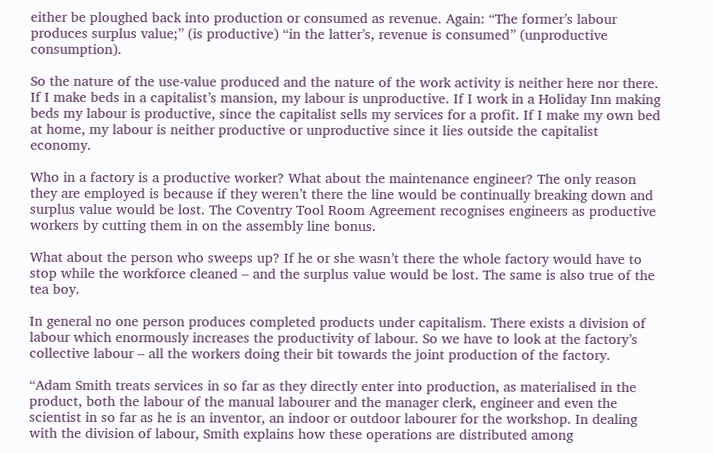either be ploughed back into production or consumed as revenue. Again: “The former’s labour produces surplus value;” (is productive) “in the latter’s, revenue is consumed” (unproductive consumption).

So the nature of the use-value produced and the nature of the work activity is neither here nor there. If I make beds in a capitalist’s mansion, my labour is unproductive. If I work in a Holiday Inn making beds my labour is productive, since the capitalist sells my services for a profit. If I make my own bed at home, my labour is neither productive or unproductive since it lies outside the capitalist economy.

Who in a factory is a productive worker? What about the maintenance engineer? The only reason they are employed is because if they weren’t there the line would be continually breaking down and surplus value would be lost. The Coventry Tool Room Agreement recognises engineers as productive workers by cutting them in on the assembly line bonus.

What about the person who sweeps up? If he or she wasn’t there the whole factory would have to stop while the workforce cleaned – and the surplus value would be lost. The same is also true of the tea boy.

In general no one person produces completed products under capitalism. There exists a division of labour which enormously increases the productivity of labour. So we have to look at the factory’s collective labour – all the workers doing their bit towards the joint production of the factory.

“Adam Smith treats services in so far as they directly enter into production, as materialised in the product, both the labour of the manual labourer and the manager clerk, engineer and even the scientist in so far as he is an inventor, an indoor or outdoor labourer for the workshop. In dealing with the division of labour, Smith explains how these operations are distributed among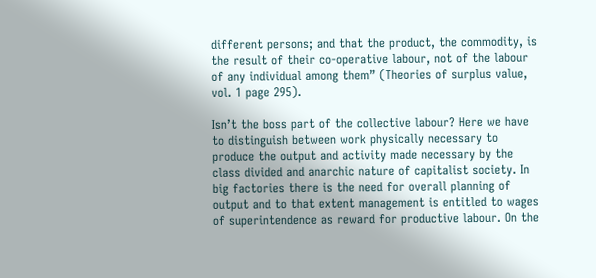different persons; and that the product, the commodity, is the result of their co-operative labour, not of the labour of any individual among them” (Theories of surplus value, vol. 1 page 295).

Isn’t the boss part of the collective labour? Here we have to distinguish between work physically necessary to produce the output and activity made necessary by the class divided and anarchic nature of capitalist society. In big factories there is the need for overall planning of output and to that extent management is entitled to wages of superintendence as reward for productive labour. On the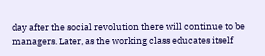day after the social revolution there will continue to be managers. Later, as the working class educates itself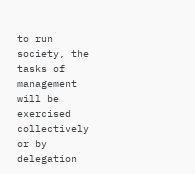to run society, the tasks of management will be exercised collectively or by delegation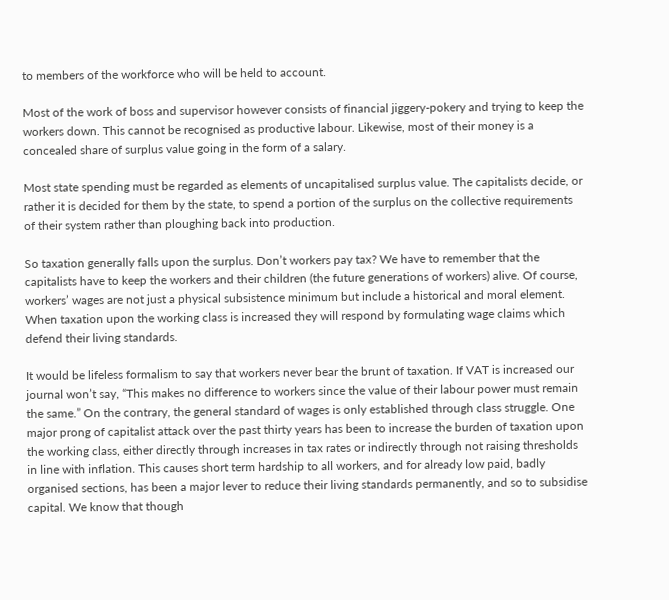to members of the workforce who will be held to account.

Most of the work of boss and supervisor however consists of financial jiggery-pokery and trying to keep the workers down. This cannot be recognised as productive labour. Likewise, most of their money is a concealed share of surplus value going in the form of a salary.

Most state spending must be regarded as elements of uncapitalised surplus value. The capitalists decide, or rather it is decided for them by the state, to spend a portion of the surplus on the collective requirements of their system rather than ploughing back into production.

So taxation generally falls upon the surplus. Don’t workers pay tax? We have to remember that the capitalists have to keep the workers and their children (the future generations of workers) alive. Of course, workers’ wages are not just a physical subsistence minimum but include a historical and moral element. When taxation upon the working class is increased they will respond by formulating wage claims which defend their living standards.

It would be lifeless formalism to say that workers never bear the brunt of taxation. If VAT is increased our journal won’t say, “This makes no difference to workers since the value of their labour power must remain the same.” On the contrary, the general standard of wages is only established through class struggle. One major prong of capitalist attack over the past thirty years has been to increase the burden of taxation upon the working class, either directly through increases in tax rates or indirectly through not raising thresholds in line with inflation. This causes short term hardship to all workers, and for already low paid, badly organised sections, has been a major lever to reduce their living standards permanently, and so to subsidise capital. We know that though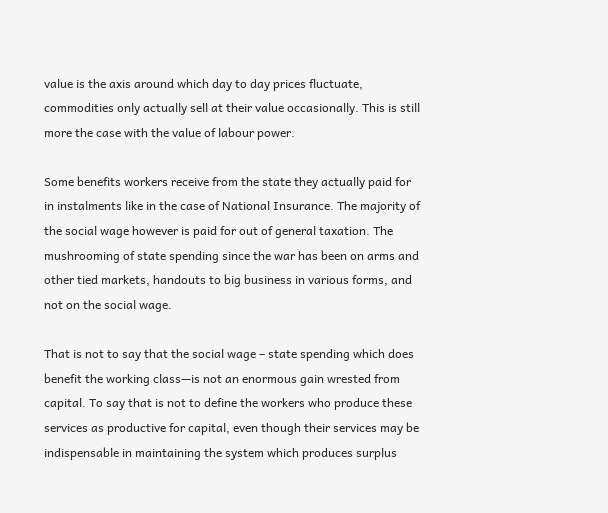value is the axis around which day to day prices fluctuate, commodities only actually sell at their value occasionally. This is still more the case with the value of labour power.

Some benefits workers receive from the state they actually paid for in instalments like in the case of National Insurance. The majority of the social wage however is paid for out of general taxation. The mushrooming of state spending since the war has been on arms and other tied markets, handouts to big business in various forms, and not on the social wage.

That is not to say that the social wage – state spending which does benefit the working class—is not an enormous gain wrested from capital. To say that is not to define the workers who produce these services as productive for capital, even though their services may be indispensable in maintaining the system which produces surplus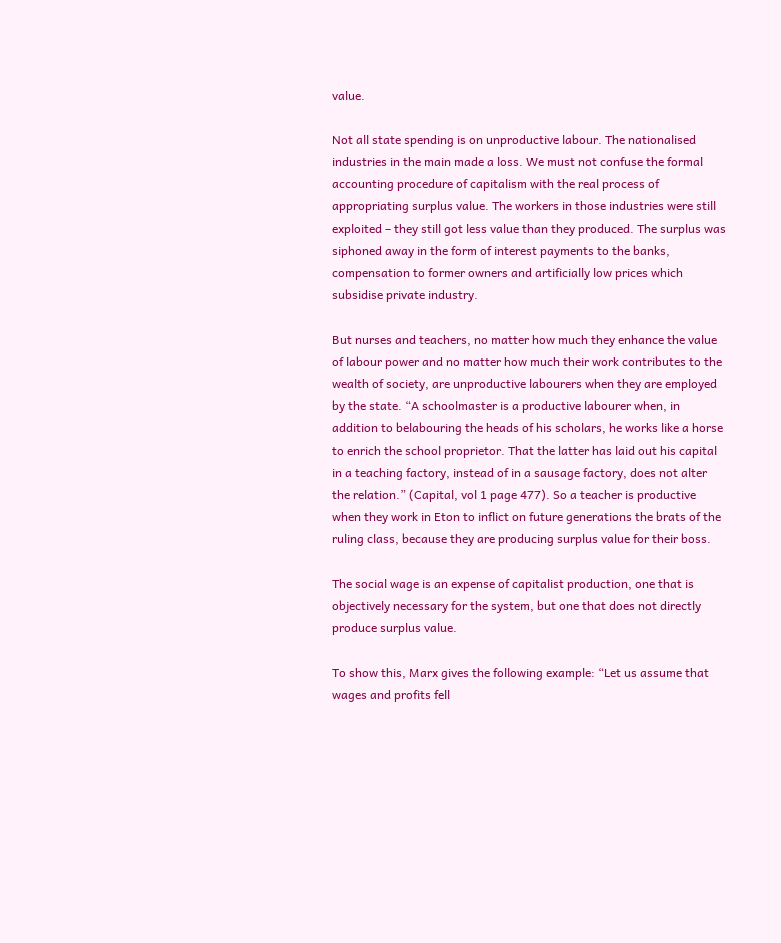value.

Not all state spending is on unproductive labour. The nationalised industries in the main made a loss. We must not confuse the formal accounting procedure of capitalism with the real process of appropriating surplus value. The workers in those industries were still exploited – they still got less value than they produced. The surplus was siphoned away in the form of interest payments to the banks, compensation to former owners and artificially low prices which subsidise private industry.

But nurses and teachers, no matter how much they enhance the value of labour power and no matter how much their work contributes to the wealth of society, are unproductive labourers when they are employed by the state. “A schoolmaster is a productive labourer when, in addition to belabouring the heads of his scholars, he works like a horse to enrich the school proprietor. That the latter has laid out his capital in a teaching factory, instead of in a sausage factory, does not alter the relation.” (Capital, vol 1 page 477). So a teacher is productive when they work in Eton to inflict on future generations the brats of the ruling class, because they are producing surplus value for their boss.

The social wage is an expense of capitalist production, one that is objectively necessary for the system, but one that does not directly produce surplus value.

To show this, Marx gives the following example: “Let us assume that wages and profits fell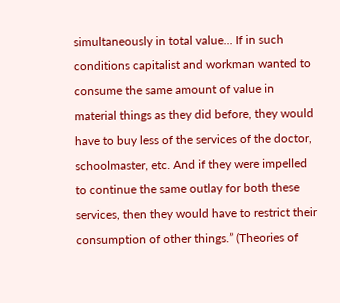simultaneously in total value... If in such conditions capitalist and workman wanted to consume the same amount of value in material things as they did before, they would have to buy less of the services of the doctor, schoolmaster, etc. And if they were impelled to continue the same outlay for both these services, then they would have to restrict their consumption of other things.” (Theories of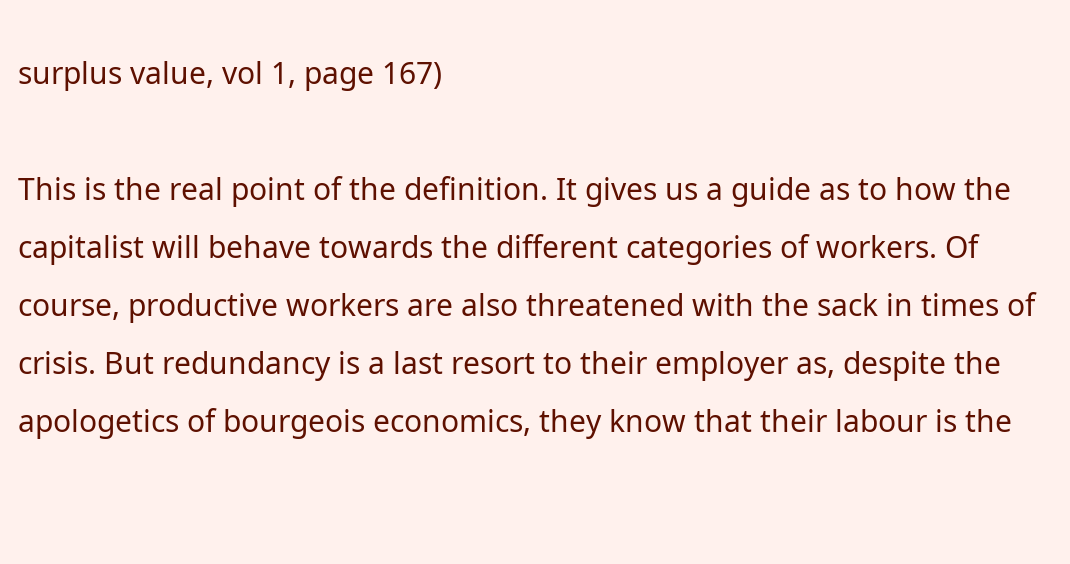surplus value, vol 1, page 167)

This is the real point of the definition. It gives us a guide as to how the capitalist will behave towards the different categories of workers. Of course, productive workers are also threatened with the sack in times of crisis. But redundancy is a last resort to their employer as, despite the apologetics of bourgeois economics, they know that their labour is the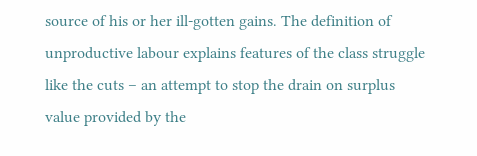source of his or her ill-gotten gains. The definition of unproductive labour explains features of the class struggle like the cuts – an attempt to stop the drain on surplus value provided by the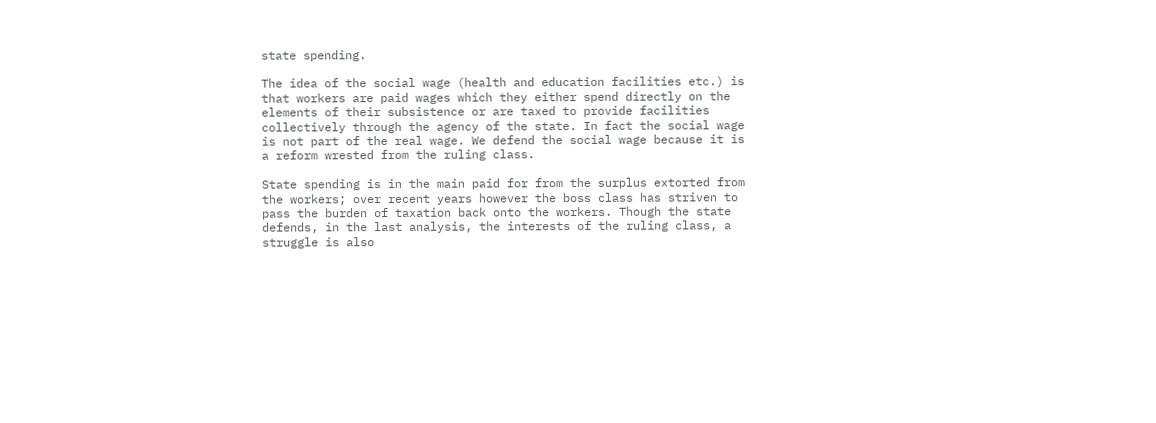state spending.

The idea of the social wage (health and education facilities etc.) is that workers are paid wages which they either spend directly on the elements of their subsistence or are taxed to provide facilities collectively through the agency of the state. In fact the social wage is not part of the real wage. We defend the social wage because it is a reform wrested from the ruling class.

State spending is in the main paid for from the surplus extorted from the workers; over recent years however the boss class has striven to pass the burden of taxation back onto the workers. Though the state defends, in the last analysis, the interests of the ruling class, a struggle is also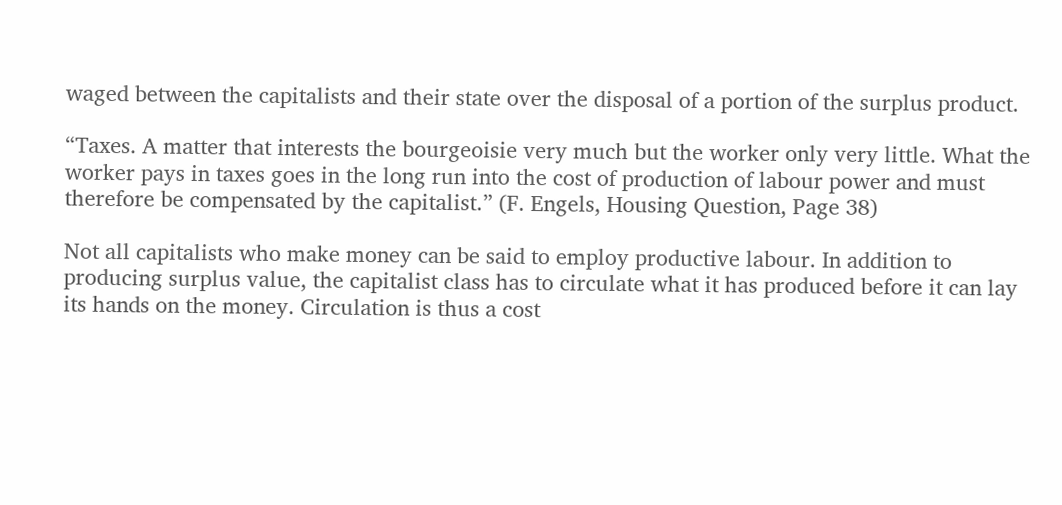waged between the capitalists and their state over the disposal of a portion of the surplus product.

“Taxes. A matter that interests the bourgeoisie very much but the worker only very little. What the worker pays in taxes goes in the long run into the cost of production of labour power and must therefore be compensated by the capitalist.” (F. Engels, Housing Question, Page 38)

Not all capitalists who make money can be said to employ productive labour. In addition to producing surplus value, the capitalist class has to circulate what it has produced before it can lay its hands on the money. Circulation is thus a cost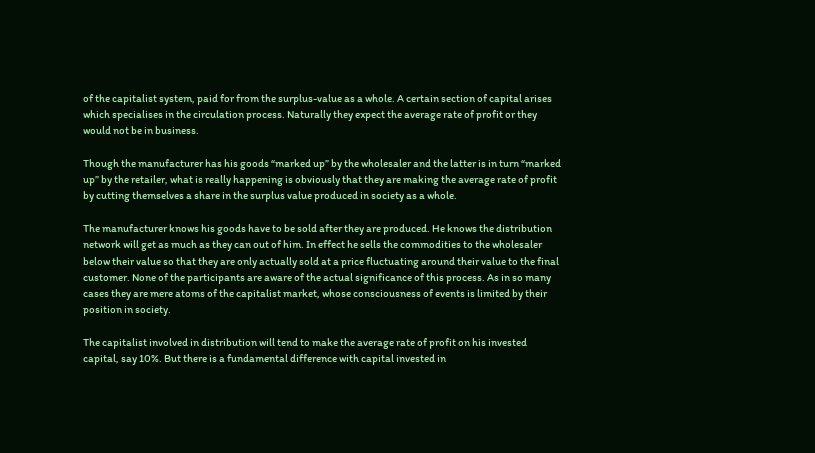of the capitalist system, paid for from the surplus-value as a whole. A certain section of capital arises which specialises in the circulation process. Naturally they expect the average rate of profit or they would not be in business.

Though the manufacturer has his goods “marked up” by the wholesaler and the latter is in turn “marked up” by the retailer, what is really happening is obviously that they are making the average rate of profit by cutting themselves a share in the surplus value produced in society as a whole.

The manufacturer knows his goods have to be sold after they are produced. He knows the distribution network will get as much as they can out of him. In effect he sells the commodities to the wholesaler below their value so that they are only actually sold at a price fluctuating around their value to the final customer. None of the participants are aware of the actual significance of this process. As in so many cases they are mere atoms of the capitalist market, whose consciousness of events is limited by their position in society.

The capitalist involved in distribution will tend to make the average rate of profit on his invested capital, say 10%. But there is a fundamental difference with capital invested in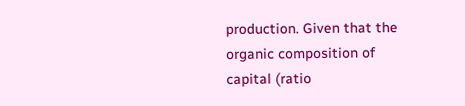production. Given that the organic composition of capital (ratio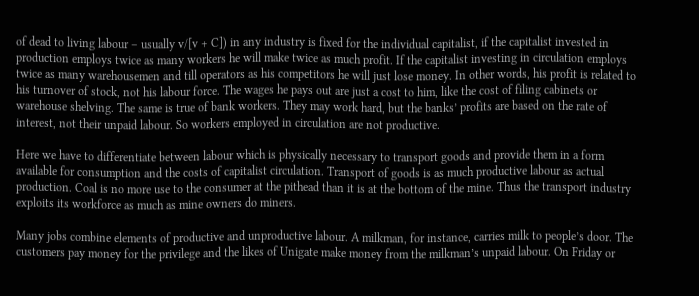of dead to living labour – usually v/[v + C]) in any industry is fixed for the individual capitalist, if the capitalist invested in production employs twice as many workers he will make twice as much profit. If the capitalist investing in circulation employs twice as many warehousemen and till operators as his competitors he will just lose money. In other words, his profit is related to his turnover of stock, not his labour force. The wages he pays out are just a cost to him, like the cost of filing cabinets or warehouse shelving. The same is true of bank workers. They may work hard, but the banks’ profits are based on the rate of interest, not their unpaid labour. So workers employed in circulation are not productive.

Here we have to differentiate between labour which is physically necessary to transport goods and provide them in a form available for consumption and the costs of capitalist circulation. Transport of goods is as much productive labour as actual production. Coal is no more use to the consumer at the pithead than it is at the bottom of the mine. Thus the transport industry exploits its workforce as much as mine owners do miners.

Many jobs combine elements of productive and unproductive labour. A milkman, for instance, carries milk to people’s door. The customers pay money for the privilege and the likes of Unigate make money from the milkman’s unpaid labour. On Friday or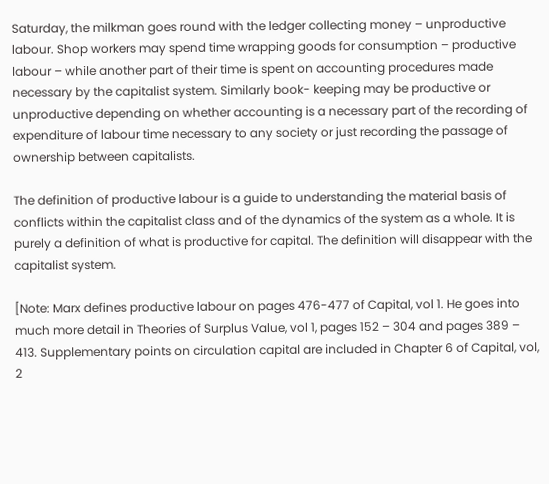Saturday, the milkman goes round with the ledger collecting money – unproductive labour. Shop workers may spend time wrapping goods for consumption – productive labour – while another part of their time is spent on accounting procedures made necessary by the capitalist system. Similarly book- keeping may be productive or unproductive depending on whether accounting is a necessary part of the recording of expenditure of labour time necessary to any society or just recording the passage of ownership between capitalists.

The definition of productive labour is a guide to understanding the material basis of conflicts within the capitalist class and of the dynamics of the system as a whole. It is purely a definition of what is productive for capital. The definition will disappear with the capitalist system.

[Note: Marx defines productive labour on pages 476-477 of Capital, vol 1. He goes into much more detail in Theories of Surplus Value, vol 1, pages 152 – 304 and pages 389 – 413. Supplementary points on circulation capital are included in Chapter 6 of Capital, vol, 2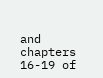and chapters 16-19 of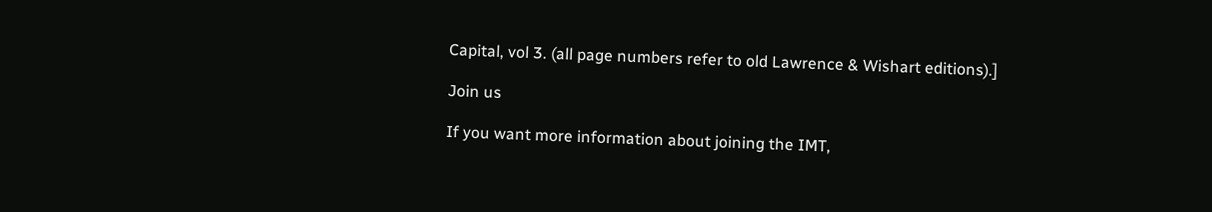Capital, vol 3. (all page numbers refer to old Lawrence & Wishart editions).]

Join us

If you want more information about joining the IMT,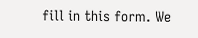fill in this form. We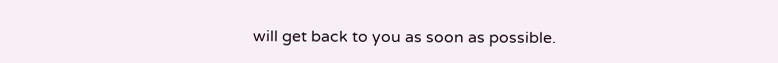will get back to you as soon as possible.